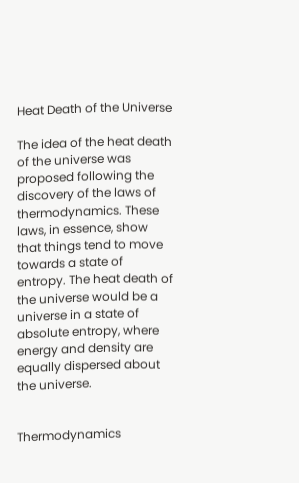Heat Death of the Universe

The idea of the heat death of the universe was proposed following the discovery of the laws of thermodynamics. These laws, in essence, show that things tend to move towards a state of entropy. The heat death of the universe would be a universe in a state of absolute entropy, where energy and density are equally dispersed about the universe.


Thermodynamics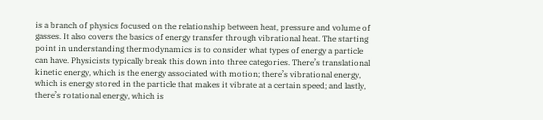is a branch of physics focused on the relationship between heat, pressure and volume of gasses. It also covers the basics of energy transfer through vibrational heat. The starting point in understanding thermodynamics is to consider what types of energy a particle can have. Physicists typically break this down into three categories. There’s translational kinetic energy, which is the energy associated with motion; there’s vibrational energy, which is energy stored in the particle that makes it vibrate at a certain speed; and lastly, there’s rotational energy, which is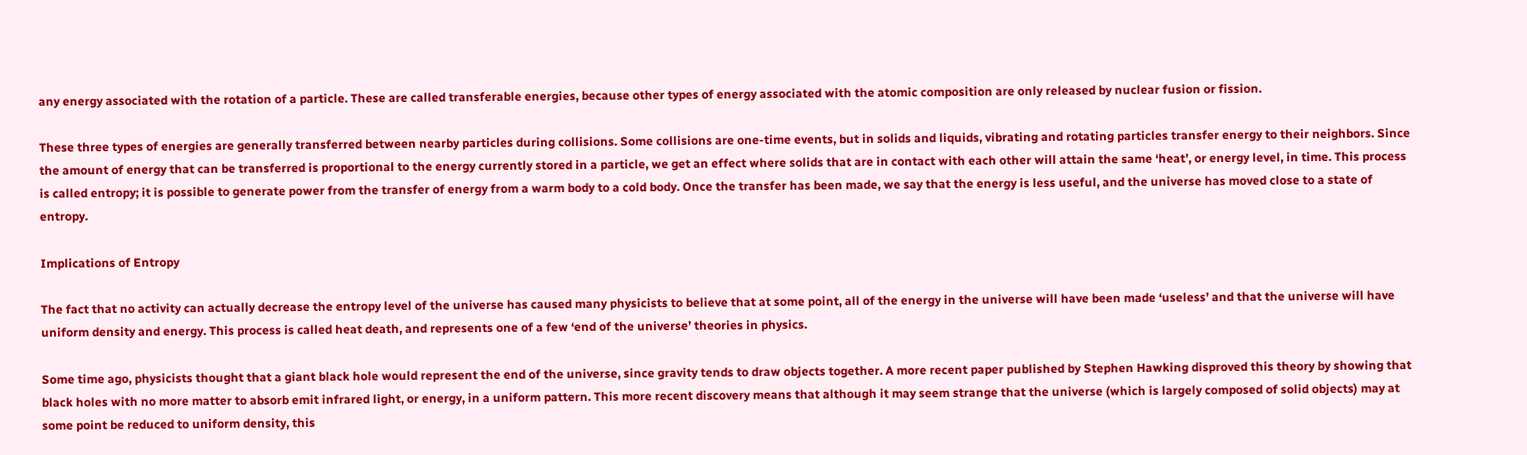any energy associated with the rotation of a particle. These are called transferable energies, because other types of energy associated with the atomic composition are only released by nuclear fusion or fission.

These three types of energies are generally transferred between nearby particles during collisions. Some collisions are one-time events, but in solids and liquids, vibrating and rotating particles transfer energy to their neighbors. Since the amount of energy that can be transferred is proportional to the energy currently stored in a particle, we get an effect where solids that are in contact with each other will attain the same ‘heat’, or energy level, in time. This process is called entropy; it is possible to generate power from the transfer of energy from a warm body to a cold body. Once the transfer has been made, we say that the energy is less useful, and the universe has moved close to a state of entropy.

Implications of Entropy

The fact that no activity can actually decrease the entropy level of the universe has caused many physicists to believe that at some point, all of the energy in the universe will have been made ‘useless’ and that the universe will have uniform density and energy. This process is called heat death, and represents one of a few ‘end of the universe’ theories in physics.

Some time ago, physicists thought that a giant black hole would represent the end of the universe, since gravity tends to draw objects together. A more recent paper published by Stephen Hawking disproved this theory by showing that black holes with no more matter to absorb emit infrared light, or energy, in a uniform pattern. This more recent discovery means that although it may seem strange that the universe (which is largely composed of solid objects) may at some point be reduced to uniform density, this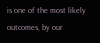is one of the most likely outcomes, by our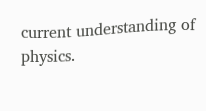current understanding of physics.